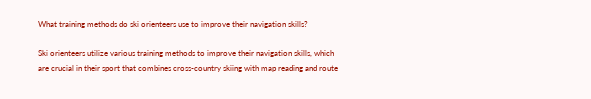What training methods do ski orienteers use to improve their navigation skills?

Ski orienteers utilize various training methods to improve their navigation skills, which are crucial in their sport that combines cross-country skiing with map reading and route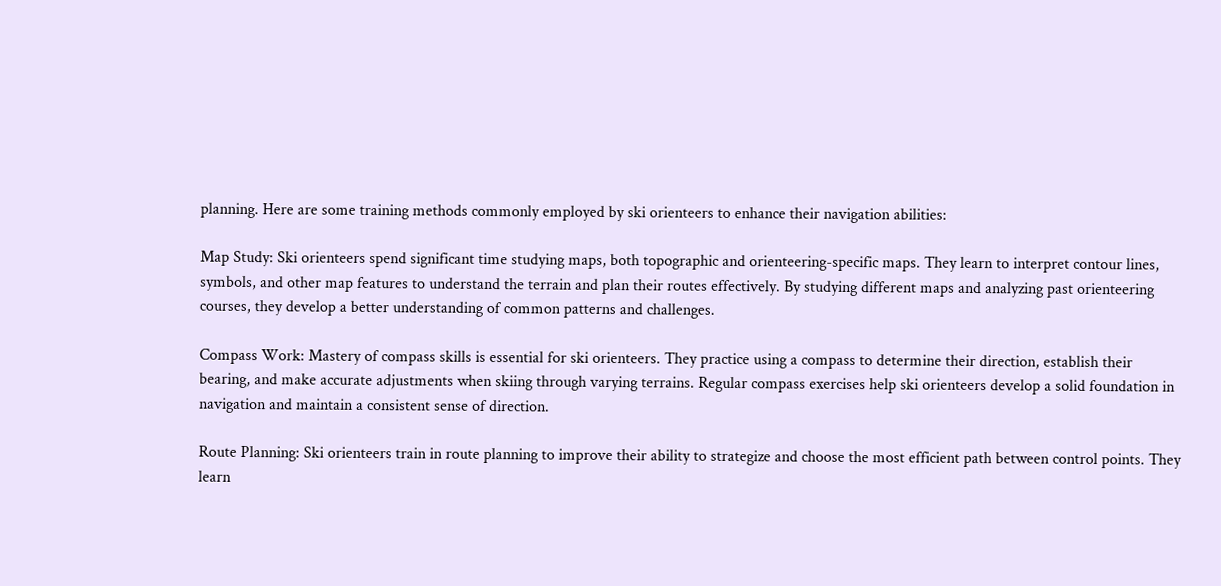planning. Here are some training methods commonly employed by ski orienteers to enhance their navigation abilities:

Map Study: Ski orienteers spend significant time studying maps, both topographic and orienteering-specific maps. They learn to interpret contour lines, symbols, and other map features to understand the terrain and plan their routes effectively. By studying different maps and analyzing past orienteering courses, they develop a better understanding of common patterns and challenges.

Compass Work: Mastery of compass skills is essential for ski orienteers. They practice using a compass to determine their direction, establish their bearing, and make accurate adjustments when skiing through varying terrains. Regular compass exercises help ski orienteers develop a solid foundation in navigation and maintain a consistent sense of direction.

Route Planning: Ski orienteers train in route planning to improve their ability to strategize and choose the most efficient path between control points. They learn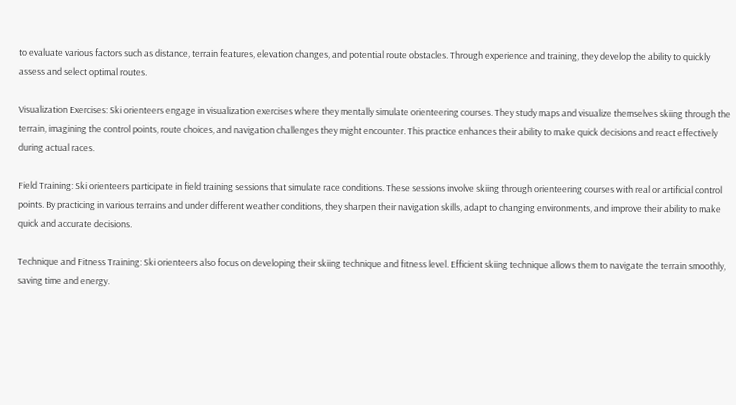to evaluate various factors such as distance, terrain features, elevation changes, and potential route obstacles. Through experience and training, they develop the ability to quickly assess and select optimal routes.

Visualization Exercises: Ski orienteers engage in visualization exercises where they mentally simulate orienteering courses. They study maps and visualize themselves skiing through the terrain, imagining the control points, route choices, and navigation challenges they might encounter. This practice enhances their ability to make quick decisions and react effectively during actual races.

Field Training: Ski orienteers participate in field training sessions that simulate race conditions. These sessions involve skiing through orienteering courses with real or artificial control points. By practicing in various terrains and under different weather conditions, they sharpen their navigation skills, adapt to changing environments, and improve their ability to make quick and accurate decisions.

Technique and Fitness Training: Ski orienteers also focus on developing their skiing technique and fitness level. Efficient skiing technique allows them to navigate the terrain smoothly, saving time and energy.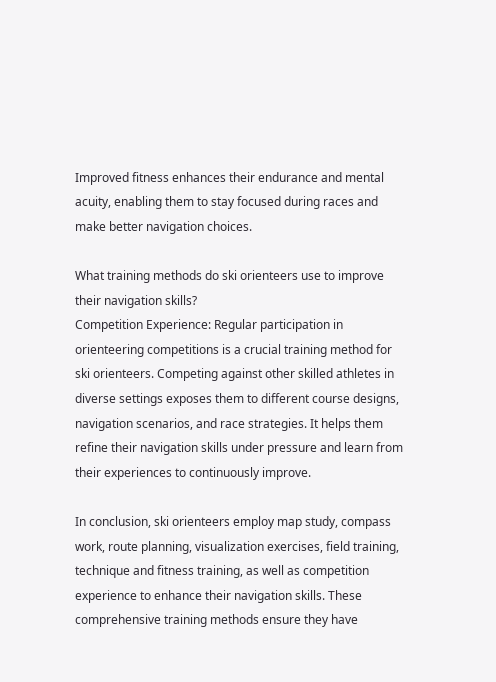Improved fitness enhances their endurance and mental acuity, enabling them to stay focused during races and make better navigation choices.

What training methods do ski orienteers use to improve their navigation skills?
Competition Experience: Regular participation in orienteering competitions is a crucial training method for ski orienteers. Competing against other skilled athletes in diverse settings exposes them to different course designs, navigation scenarios, and race strategies. It helps them refine their navigation skills under pressure and learn from their experiences to continuously improve.

In conclusion, ski orienteers employ map study, compass work, route planning, visualization exercises, field training, technique and fitness training, as well as competition experience to enhance their navigation skills. These comprehensive training methods ensure they have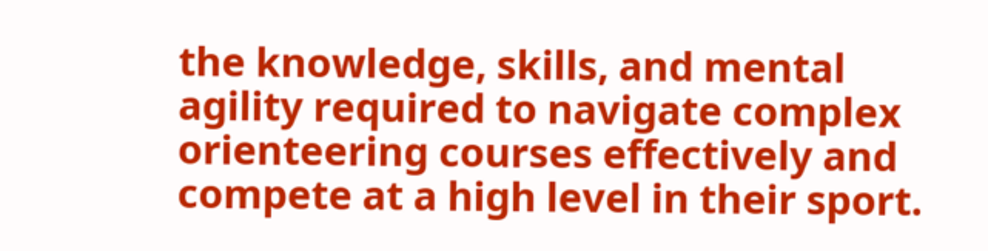the knowledge, skills, and mental agility required to navigate complex orienteering courses effectively and compete at a high level in their sport.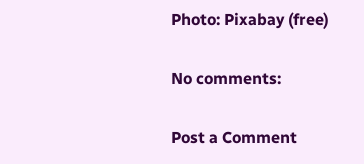Photo: Pixabay (free)

No comments:

Post a Comment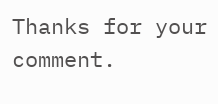Thanks for your comment.